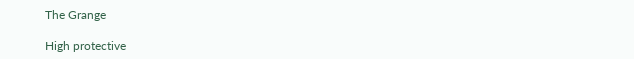The Grange

High protective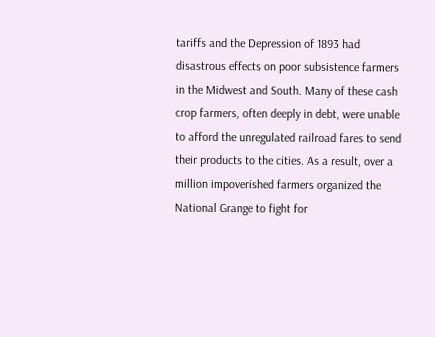tariffs and the Depression of 1893 had disastrous effects on poor subsistence farmers in the Midwest and South. Many of these cash crop farmers, often deeply in debt, were unable to afford the unregulated railroad fares to send their products to the cities. As a result, over a million impoverished farmers organized the National Grange to fight for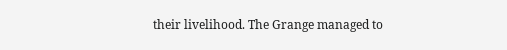their livelihood. The Grange managed to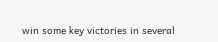win some key victories in several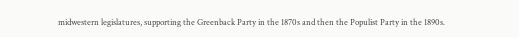midwestern legislatures, supporting the Greenback Party in the 1870s and then the Populist Party in the 1890s.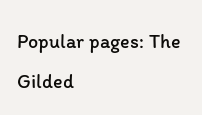Popular pages: The Gilded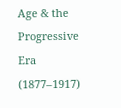Age & the Progressive Era (1877–1917)